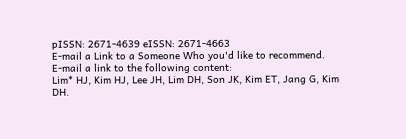pISSN: 2671-4639 eISSN: 2671-4663
E-mail a Link to a Someone Who you'd like to recommend.
E-mail a link to the following content:
Lim* HJ, Kim HJ, Lee JH, Lim DH, Son JK, Kim ET, Jang G, Kim DH.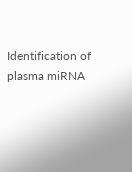Identification of plasma miRNA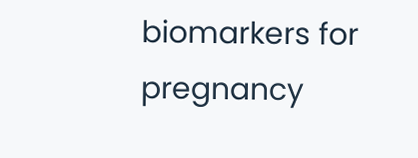biomarkers for pregnancy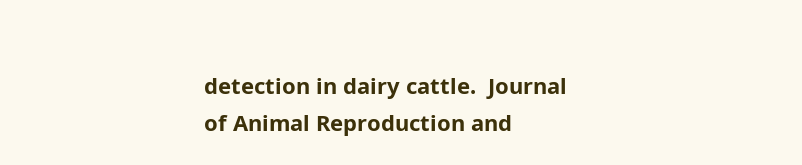detection in dairy cattle.  Journal of Animal Reproduction and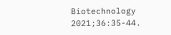Biotechnology 2021;36:35-44.